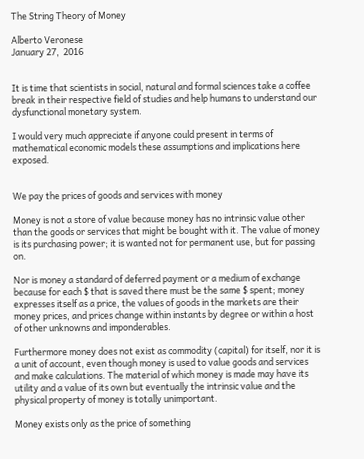The String Theory of Money

Alberto Veronese
January 27,  2016


It is time that scientists in social, natural and formal sciences take a coffee break in their respective field of studies and help humans to understand our dysfunctional monetary system.

I would very much appreciate if anyone could present in terms of mathematical economic models these assumptions and implications here exposed.


We pay the prices of goods and services with money

Money is not a store of value because money has no intrinsic value other than the goods or services that might be bought with it. The value of money is its purchasing power; it is wanted not for permanent use, but for passing on.

Nor is money a standard of deferred payment or a medium of exchange because for each $ that is saved there must be the same $ spent; money expresses itself as a price, the values of goods in the markets are their money prices, and prices change within instants by degree or within a host of other unknowns and imponderables.

Furthermore money does not exist as commodity (capital) for itself, nor it is a unit of account, even though money is used to value goods and services and make calculations. The material of which money is made may have its utility and a value of its own but eventually the intrinsic value and the physical property of money is totally unimportant.

Money exists only as the price of something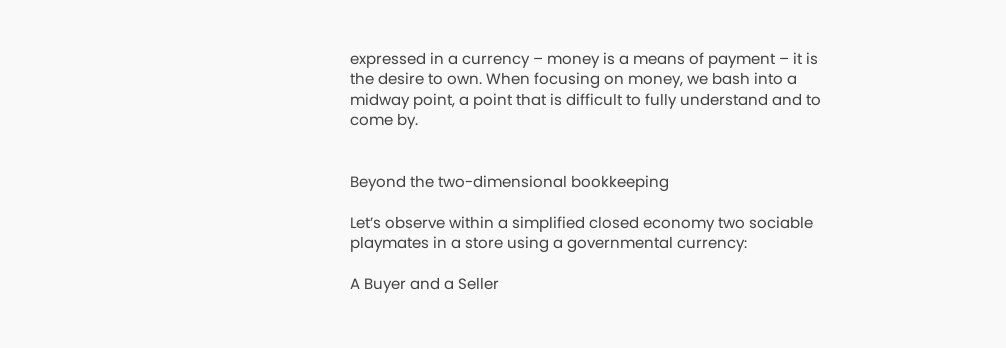expressed in a currency – money is a means of payment – it is the desire to own. When focusing on money, we bash into a midway point, a point that is difficult to fully understand and to come by.


Beyond the two-dimensional bookkeeping

Let’s observe within a simplified closed economy two sociable playmates in a store using a governmental currency:

A Buyer and a Seller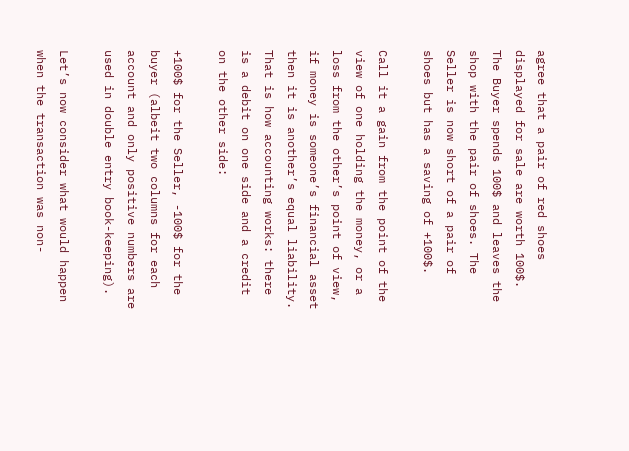agree that a pair of red shoes displayed for sale are worth 100$. The Buyer spends 100$ and leaves the shop with the pair of shoes. The Seller is now short of a pair of shoes but has a saving of +100$.

Call it a gain from the point of the view of one holding the money, or a loss from the other’s point of view, if money is someone’s financial asset then it is another’s equal liability. That is how accounting works: there is a debit on one side and a credit on the other side:

+100$ for the Seller, -100$ for the buyer (albeit two columns for each account and only positive numbers are used in double entry book-keeping).

Let’s now consider what would happen when the transaction was non-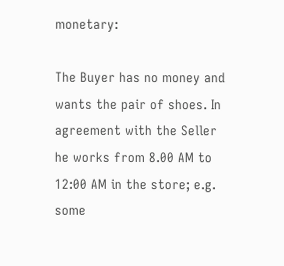monetary:

The Buyer has no money and wants the pair of shoes. In agreement with the Seller he works from 8.00 AM to 12:00 AM in the store; e.g. some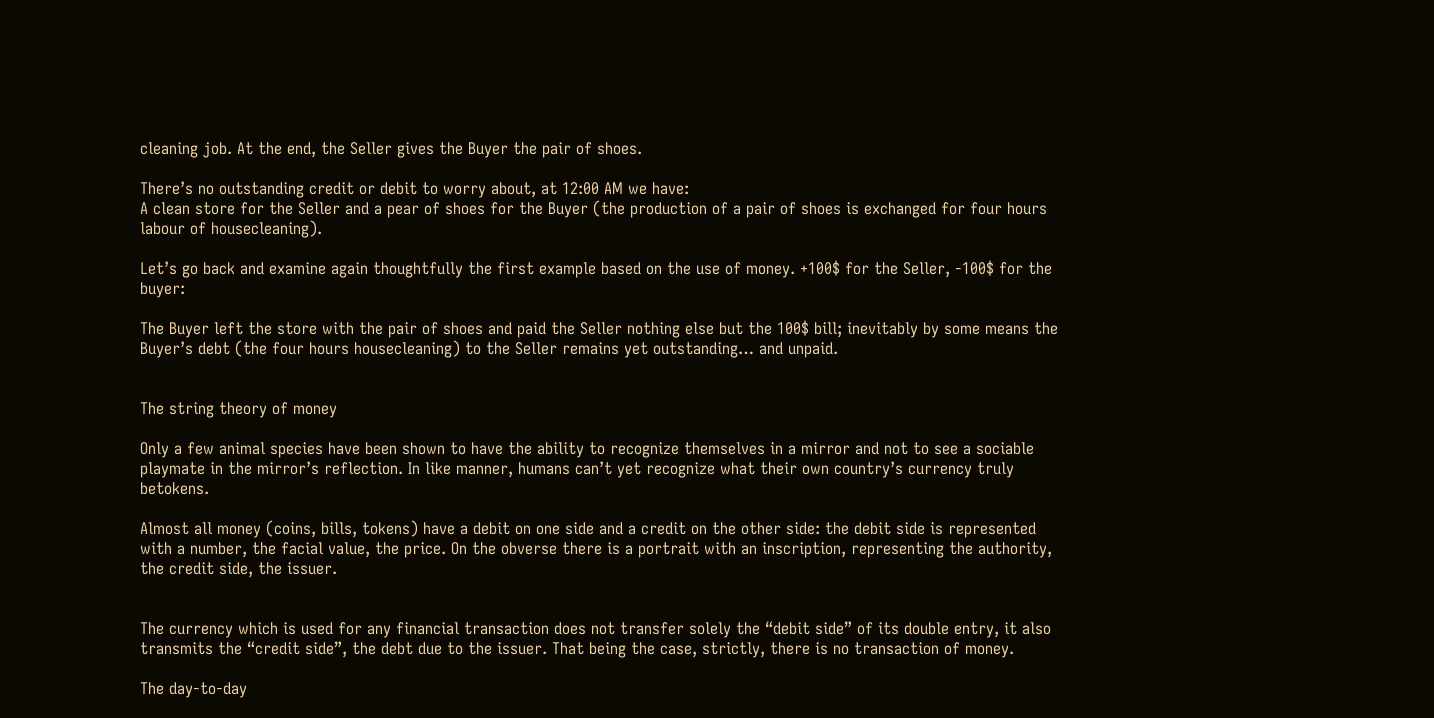cleaning job. At the end, the Seller gives the Buyer the pair of shoes.

There’s no outstanding credit or debit to worry about, at 12:00 AM we have:
A clean store for the Seller and a pear of shoes for the Buyer (the production of a pair of shoes is exchanged for four hours labour of housecleaning).

Let’s go back and examine again thoughtfully the first example based on the use of money. +100$ for the Seller, -100$ for the buyer:

The Buyer left the store with the pair of shoes and paid the Seller nothing else but the 100$ bill; inevitably by some means the Buyer’s debt (the four hours housecleaning) to the Seller remains yet outstanding… and unpaid.


The string theory of money

Only a few animal species have been shown to have the ability to recognize themselves in a mirror and not to see a sociable playmate in the mirror’s reflection. In like manner, humans can’t yet recognize what their own country’s currency truly betokens.

Almost all money (coins, bills, tokens) have a debit on one side and a credit on the other side: the debit side is represented with a number, the facial value, the price. On the obverse there is a portrait with an inscription, representing the authority, the credit side, the issuer.


The currency which is used for any financial transaction does not transfer solely the “debit side” of its double entry, it also transmits the “credit side”, the debt due to the issuer. That being the case, strictly, there is no transaction of money.

The day-to-day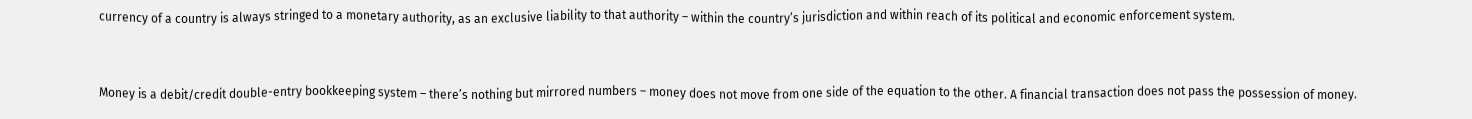currency of a country is always stringed to a monetary authority, as an exclusive liability to that authority – within the country’s jurisdiction and within reach of its political and economic enforcement system.


Money is a debit/credit double-entry bookkeeping system – there’s nothing but mirrored numbers – money does not move from one side of the equation to the other. A financial transaction does not pass the possession of money.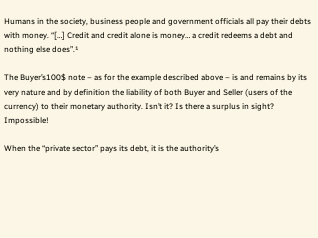Humans in the society, business people and government officials all pay their debts with money. “[…] Credit and credit alone is money… a credit redeems a debt and nothing else does”.¹

The Buyer’s100$ note – as for the example described above – is and remains by its very nature and by definition the liability of both Buyer and Seller (users of the currency) to their monetary authority. Isn’t it? Is there a surplus in sight? Impossible!

When the “private sector” pays its debt, it is the authority’s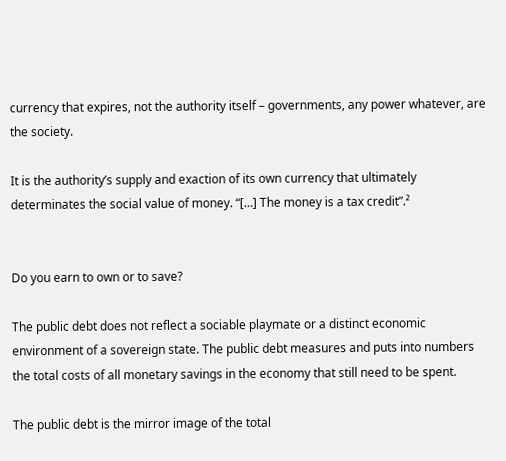currency that expires, not the authority itself – governments, any power whatever, are the society.

It is the authority’s supply and exaction of its own currency that ultimately determinates the social value of money. “[…] The money is a tax credit”.²


Do you earn to own or to save?

The public debt does not reflect a sociable playmate or a distinct economic environment of a sovereign state. The public debt measures and puts into numbers the total costs of all monetary savings in the economy that still need to be spent.

The public debt is the mirror image of the total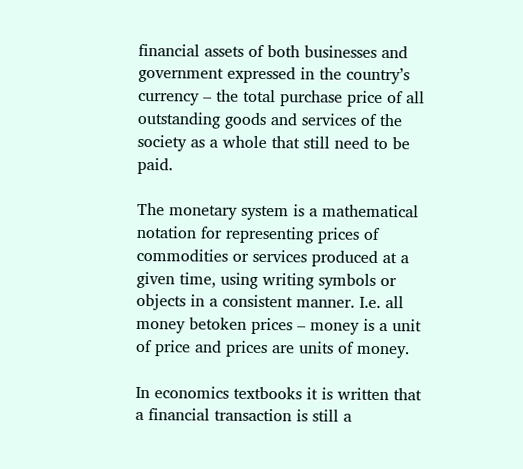financial assets of both businesses and government expressed in the country’s currency – the total purchase price of all outstanding goods and services of the society as a whole that still need to be paid.

The monetary system is a mathematical notation for representing prices of commodities or services produced at a given time, using writing symbols or objects in a consistent manner. I.e. all money betoken prices – money is a unit of price and prices are units of money.

In economics textbooks it is written that a financial transaction is still a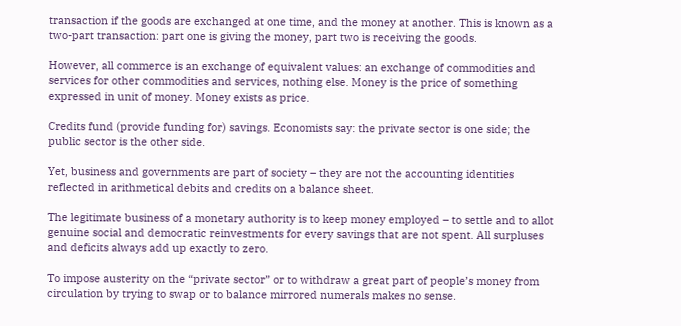transaction if the goods are exchanged at one time, and the money at another. This is known as a two-part transaction: part one is giving the money, part two is receiving the goods.

However, all commerce is an exchange of equivalent values: an exchange of commodities and services for other commodities and services, nothing else. Money is the price of something expressed in unit of money. Money exists as price.

Credits fund (provide funding for) savings. Economists say: the private sector is one side; the public sector is the other side.

Yet, business and governments are part of society – they are not the accounting identities reflected in arithmetical debits and credits on a balance sheet.

The legitimate business of a monetary authority is to keep money employed – to settle and to allot genuine social and democratic reinvestments for every savings that are not spent. All surpluses and deficits always add up exactly to zero.

To impose austerity on the “private sector” or to withdraw a great part of people’s money from circulation by trying to swap or to balance mirrored numerals makes no sense.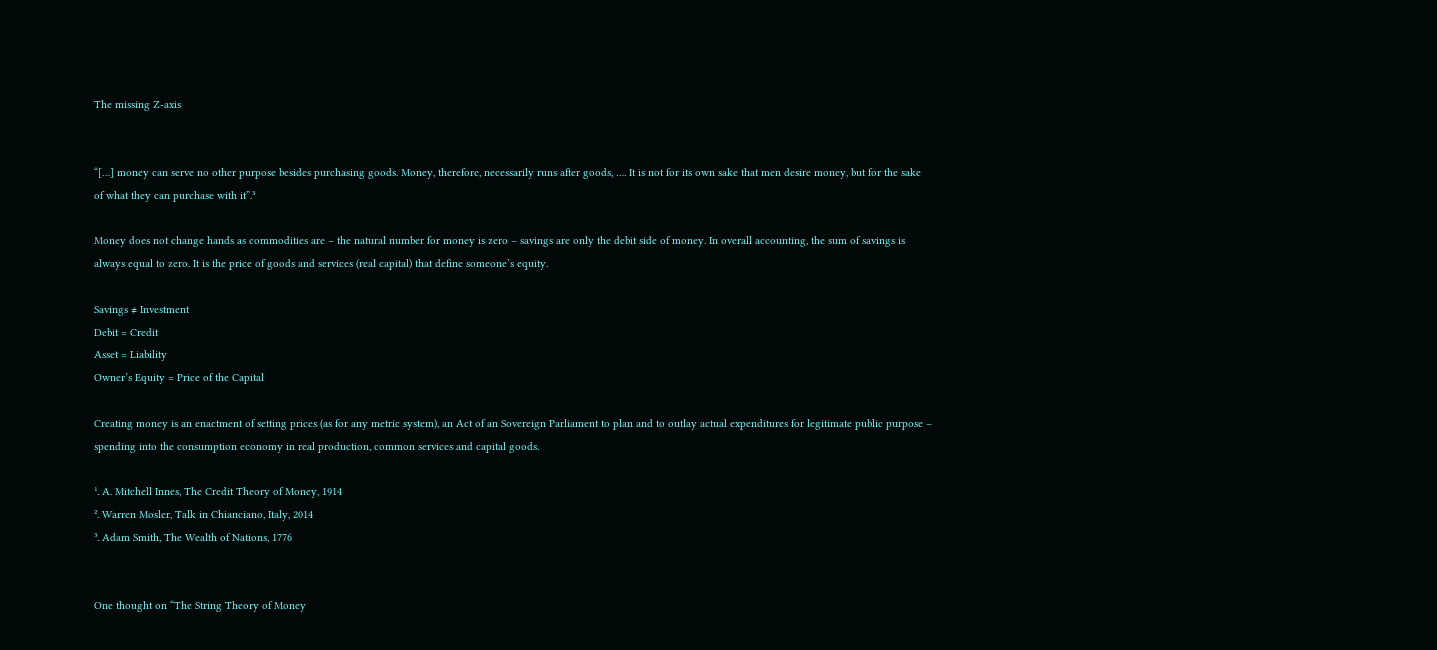The missing Z-axis


“[…] money can serve no other purpose besides purchasing goods. Money, therefore, necessarily runs after goods, …. It is not for its own sake that men desire money, but for the sake of what they can purchase with it”.³

Money does not change hands as commodities are – the natural number for money is zero – savings are only the debit side of money. In overall accounting, the sum of savings is always equal to zero. It is the price of goods and services (real capital) that define someone’s equity.

Savings ≠ Investment
Debit = Credit
Asset = Liability
Owner’s Equity = Price of the Capital

Creating money is an enactment of setting prices (as for any metric system), an Act of an Sovereign Parliament to plan and to outlay actual expenditures for legitimate public purpose – spending into the consumption economy in real production, common services and capital goods.

¹. A. Mitchell Innes, The Credit Theory of Money, 1914
². Warren Mosler, Talk in Chianciano, Italy, 2014
³. Adam Smith, The Wealth of Nations, 1776


One thought on “The String Theory of Money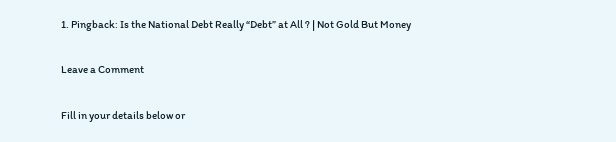1. Pingback: Is the National Debt Really “Debt” at All ? | Not Gold But Money

Leave a Comment

Fill in your details below or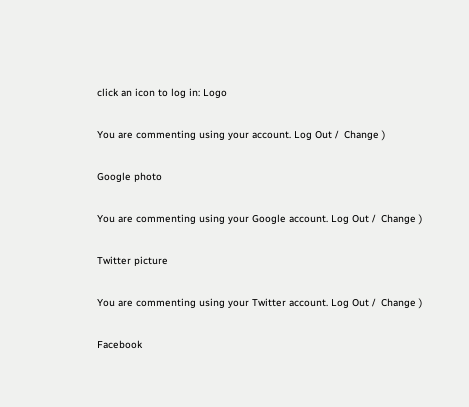click an icon to log in: Logo

You are commenting using your account. Log Out /  Change )

Google photo

You are commenting using your Google account. Log Out /  Change )

Twitter picture

You are commenting using your Twitter account. Log Out /  Change )

Facebook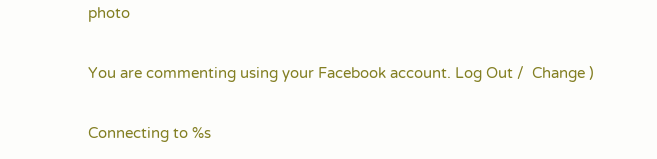photo

You are commenting using your Facebook account. Log Out /  Change )

Connecting to %s